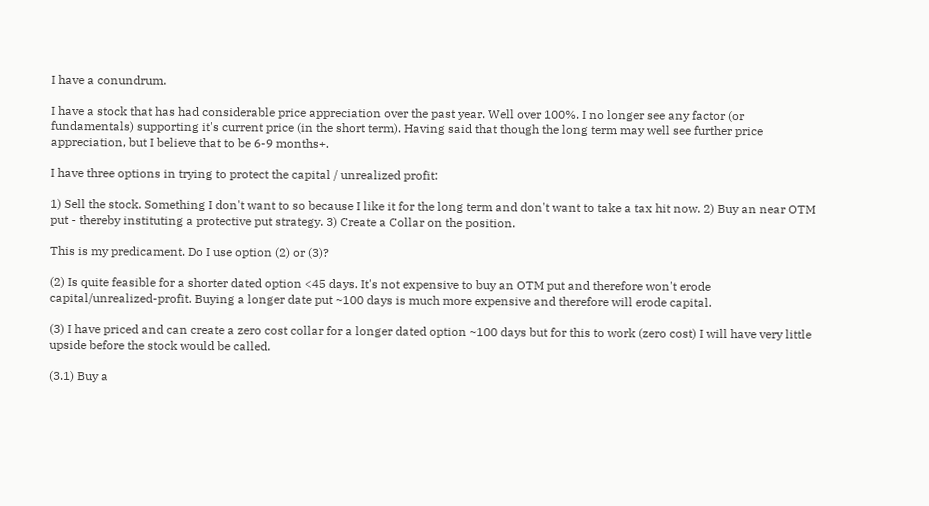I have a conundrum.

I have a stock that has had considerable price appreciation over the past year. Well over 100%. I no longer see any factor (or fundamentals) supporting it's current price (in the short term). Having said that though the long term may well see further price appreciation, but I believe that to be 6-9 months+.

I have three options in trying to protect the capital / unrealized profit:

1) Sell the stock. Something I don't want to so because I like it for the long term and don't want to take a tax hit now. 2) Buy an near OTM put - thereby instituting a protective put strategy. 3) Create a Collar on the position.

This is my predicament. Do I use option (2) or (3)?

(2) Is quite feasible for a shorter dated option <45 days. It's not expensive to buy an OTM put and therefore won't erode capital/unrealized-profit. Buying a longer date put ~100 days is much more expensive and therefore will erode capital.

(3) I have priced and can create a zero cost collar for a longer dated option ~100 days but for this to work (zero cost) I will have very little upside before the stock would be called.

(3.1) Buy a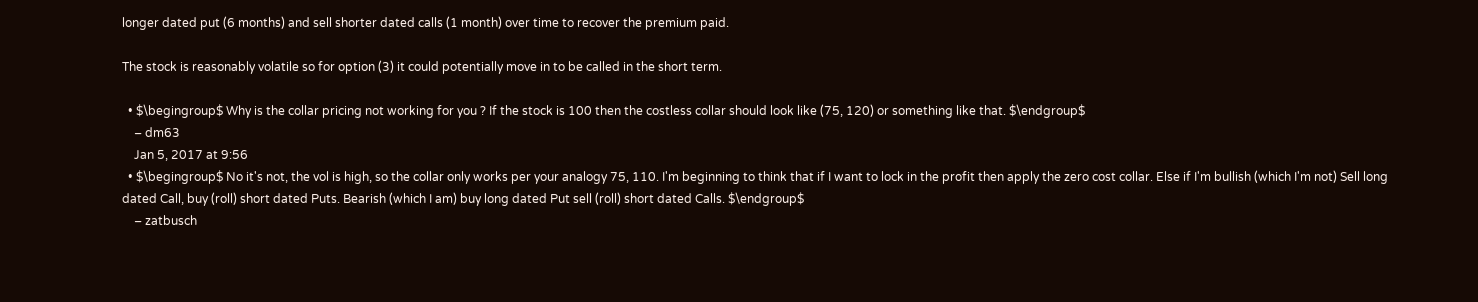longer dated put (6 months) and sell shorter dated calls (1 month) over time to recover the premium paid.

The stock is reasonably volatile so for option (3) it could potentially move in to be called in the short term.

  • $\begingroup$ Why is the collar pricing not working for you ? If the stock is 100 then the costless collar should look like (75, 120) or something like that. $\endgroup$
    – dm63
    Jan 5, 2017 at 9:56
  • $\begingroup$ No it's not, the vol is high, so the collar only works per your analogy 75, 110. I'm beginning to think that if I want to lock in the profit then apply the zero cost collar. Else if I'm bullish (which I'm not) Sell long dated Call, buy (roll) short dated Puts. Bearish (which I am) buy long dated Put sell (roll) short dated Calls. $\endgroup$
    – zatbusch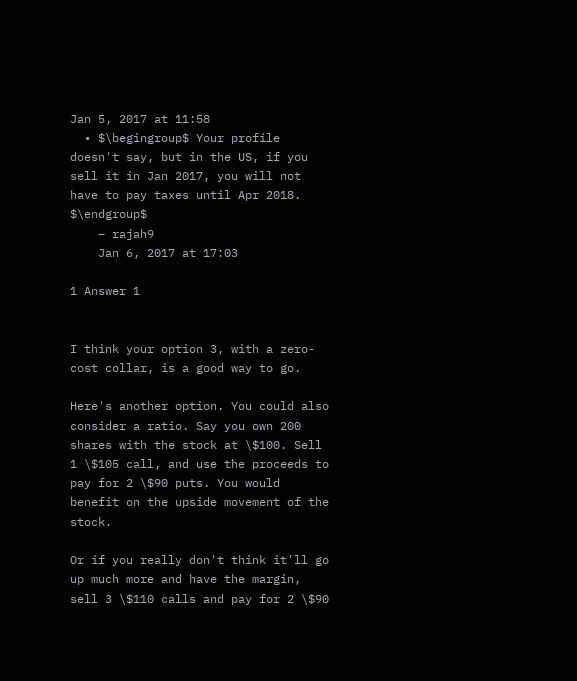Jan 5, 2017 at 11:58
  • $\begingroup$ Your profile doesn't say, but in the US, if you sell it in Jan 2017, you will not have to pay taxes until Apr 2018. $\endgroup$
    – rajah9
    Jan 6, 2017 at 17:03

1 Answer 1


I think your option 3, with a zero-cost collar, is a good way to go.

Here's another option. You could also consider a ratio. Say you own 200 shares with the stock at \$100. Sell 1 \$105 call, and use the proceeds to pay for 2 \$90 puts. You would benefit on the upside movement of the stock.

Or if you really don't think it'll go up much more and have the margin, sell 3 \$110 calls and pay for 2 \$90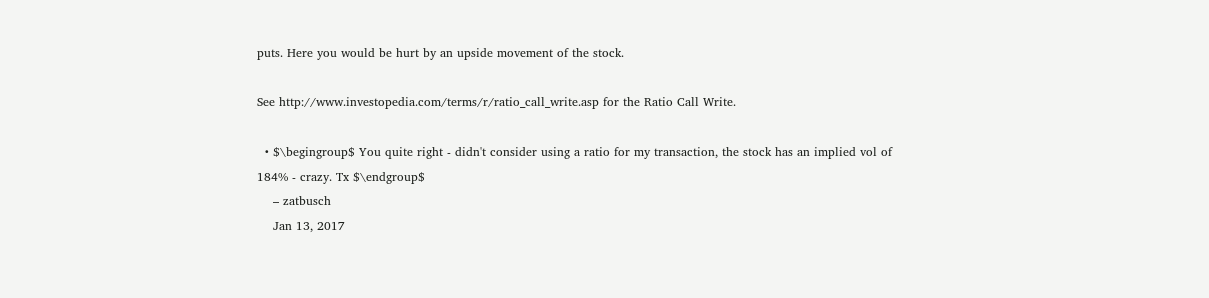puts. Here you would be hurt by an upside movement of the stock.

See http://www.investopedia.com/terms/r/ratio_call_write.asp for the Ratio Call Write.

  • $\begingroup$ You quite right - didn't consider using a ratio for my transaction, the stock has an implied vol of 184% - crazy. Tx $\endgroup$
    – zatbusch
    Jan 13, 2017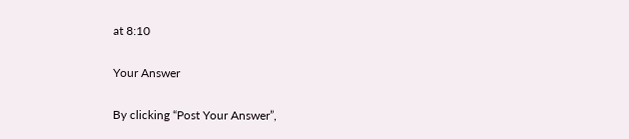at 8:10

Your Answer

By clicking “Post Your Answer”,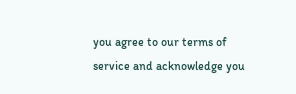you agree to our terms of service and acknowledge you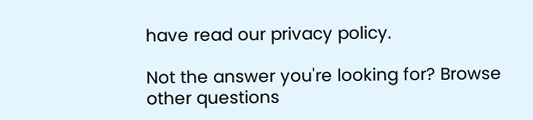have read our privacy policy.

Not the answer you're looking for? Browse other questions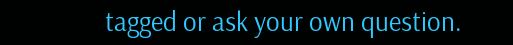tagged or ask your own question.